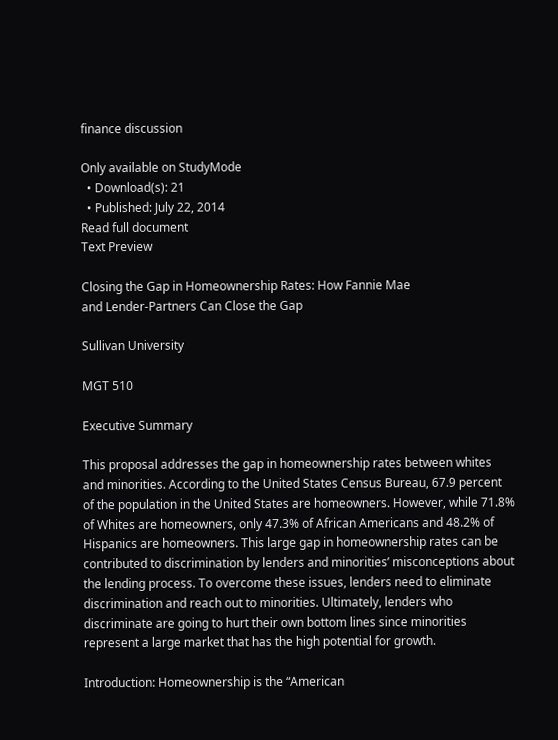finance discussion

Only available on StudyMode
  • Download(s): 21
  • Published: July 22, 2014
Read full document
Text Preview

Closing the Gap in Homeownership Rates: How Fannie Mae
and Lender-Partners Can Close the Gap

Sullivan University

MGT 510

Executive Summary

This proposal addresses the gap in homeownership rates between whites and minorities. According to the United States Census Bureau, 67.9 percent of the population in the United States are homeowners. However, while 71.8% of Whites are homeowners, only 47.3% of African Americans and 48.2% of Hispanics are homeowners. This large gap in homeownership rates can be contributed to discrimination by lenders and minorities’ misconceptions about the lending process. To overcome these issues, lenders need to eliminate discrimination and reach out to minorities. Ultimately, lenders who discriminate are going to hurt their own bottom lines since minorities represent a large market that has the high potential for growth.

Introduction: Homeownership is the “American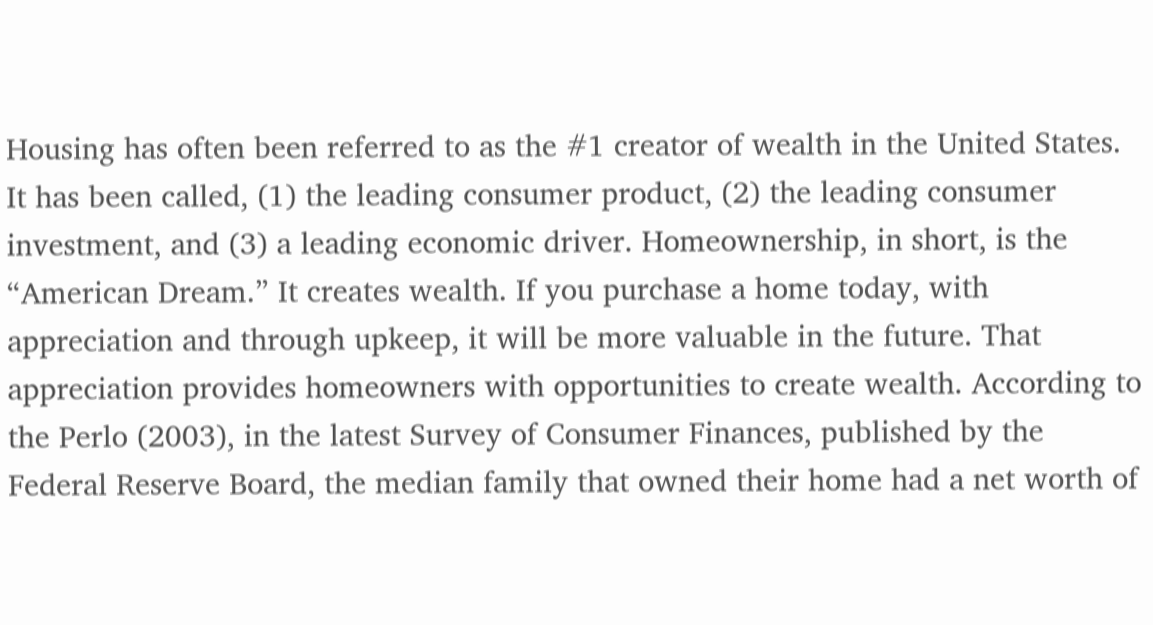Housing has often been referred to as the #1 creator of wealth in the United States. It has been called, (1) the leading consumer product, (2) the leading consumer investment, and (3) a leading economic driver. Homeownership, in short, is the “American Dream.” It creates wealth. If you purchase a home today, with appreciation and through upkeep, it will be more valuable in the future. That appreciation provides homeowners with opportunities to create wealth. According to the Perlo (2003), in the latest Survey of Consumer Finances, published by the Federal Reserve Board, the median family that owned their home had a net worth of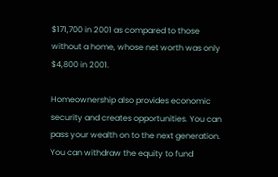$171,700 in 2001 as compared to those without a home, whose net worth was only $4,800 in 2001.

Homeownership also provides economic security and creates opportunities. You can pass your wealth on to the next generation. You can withdraw the equity to fund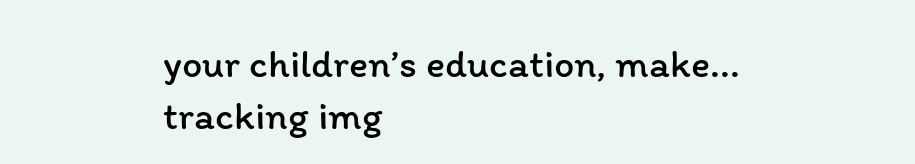your children’s education, make...
tracking img